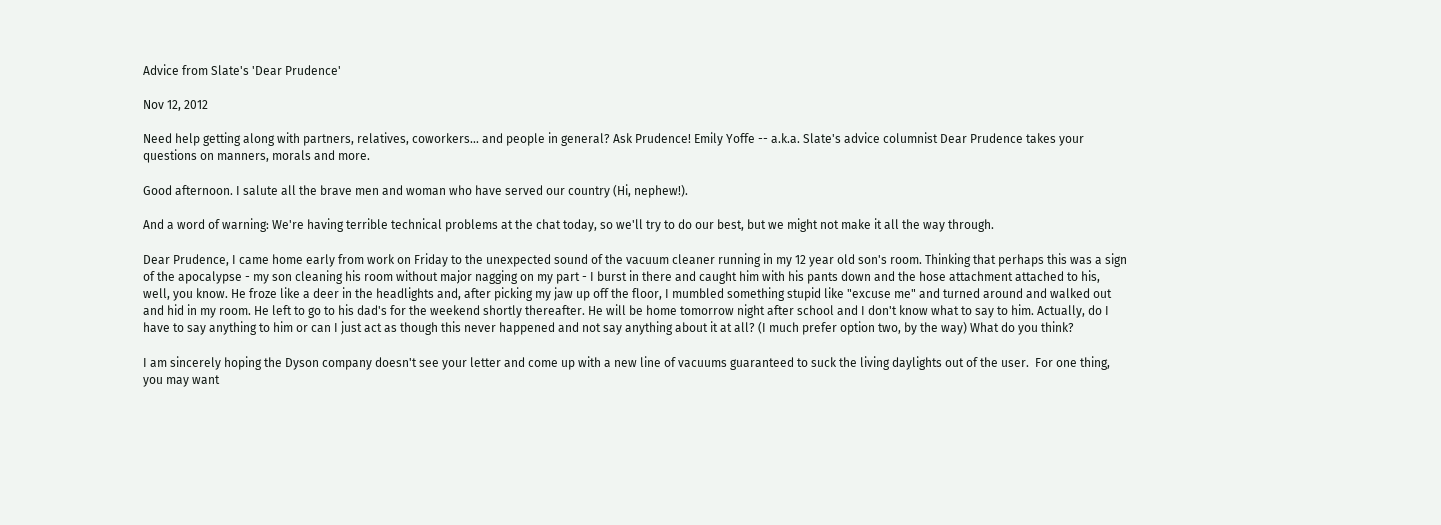Advice from Slate's 'Dear Prudence'

Nov 12, 2012

Need help getting along with partners, relatives, coworkers... and people in general? Ask Prudence! Emily Yoffe -- a.k.a. Slate's advice columnist Dear Prudence takes your questions on manners, morals and more.

Good afternoon. I salute all the brave men and woman who have served our country (Hi, nephew!).

And a word of warning: We're having terrible technical problems at the chat today, so we'll try to do our best, but we might not make it all the way through.

Dear Prudence, I came home early from work on Friday to the unexpected sound of the vacuum cleaner running in my 12 year old son's room. Thinking that perhaps this was a sign of the apocalypse - my son cleaning his room without major nagging on my part - I burst in there and caught him with his pants down and the hose attachment attached to his, well, you know. He froze like a deer in the headlights and, after picking my jaw up off the floor, I mumbled something stupid like "excuse me" and turned around and walked out and hid in my room. He left to go to his dad's for the weekend shortly thereafter. He will be home tomorrow night after school and I don't know what to say to him. Actually, do I have to say anything to him or can I just act as though this never happened and not say anything about it at all? (I much prefer option two, by the way) What do you think?

I am sincerely hoping the Dyson company doesn't see your letter and come up with a new line of vacuums guaranteed to suck the living daylights out of the user.  For one thing, you may want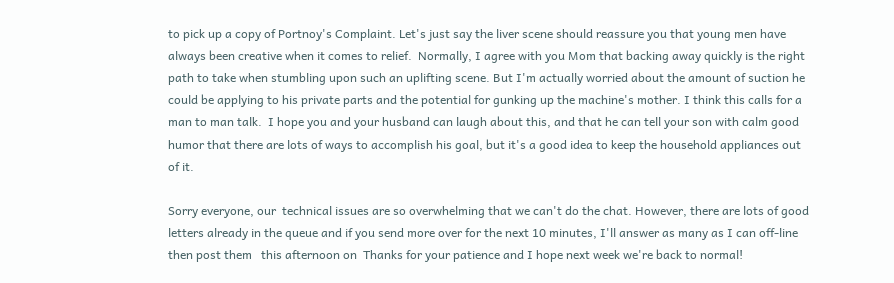to pick up a copy of Portnoy's Complaint. Let's just say the liver scene should reassure you that young men have always been creative when it comes to relief.  Normally, I agree with you Mom that backing away quickly is the right path to take when stumbling upon such an uplifting scene. But I'm actually worried about the amount of suction he could be applying to his private parts and the potential for gunking up the machine's mother. I think this calls for a man to man talk.  I hope you and your husband can laugh about this, and that he can tell your son with calm good humor that there are lots of ways to accomplish his goal, but it's a good idea to keep the household appliances out of it.

Sorry everyone, our  technical issues are so overwhelming that we can't do the chat. However, there are lots of good letters already in the queue and if you send more over for the next 10 minutes, I'll answer as many as I can off-line then post them   this afternoon on  Thanks for your patience and I hope next week we're back to normal!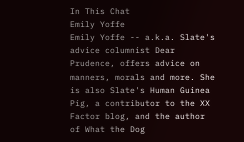In This Chat
Emily Yoffe
Emily Yoffe -- a.k.a. Slate's advice columnist Dear Prudence, offers advice on manners, morals and more. She is also Slate's Human Guinea Pig, a contributor to the XX Factor blog, and the author of What the Dog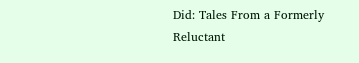Did: Tales From a Formerly Reluctant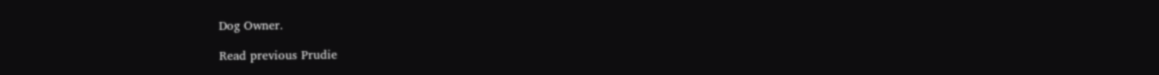Dog Owner.

Read previous Prudie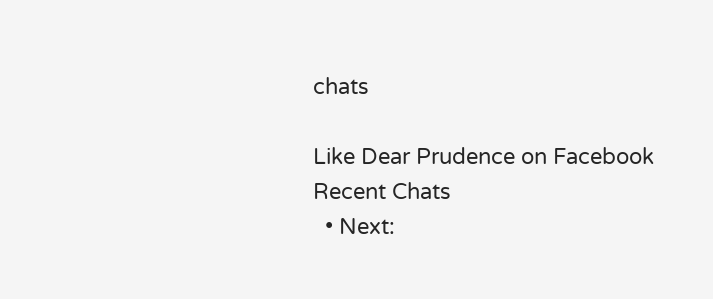chats

Like Dear Prudence on Facebook
Recent Chats
  • Next: